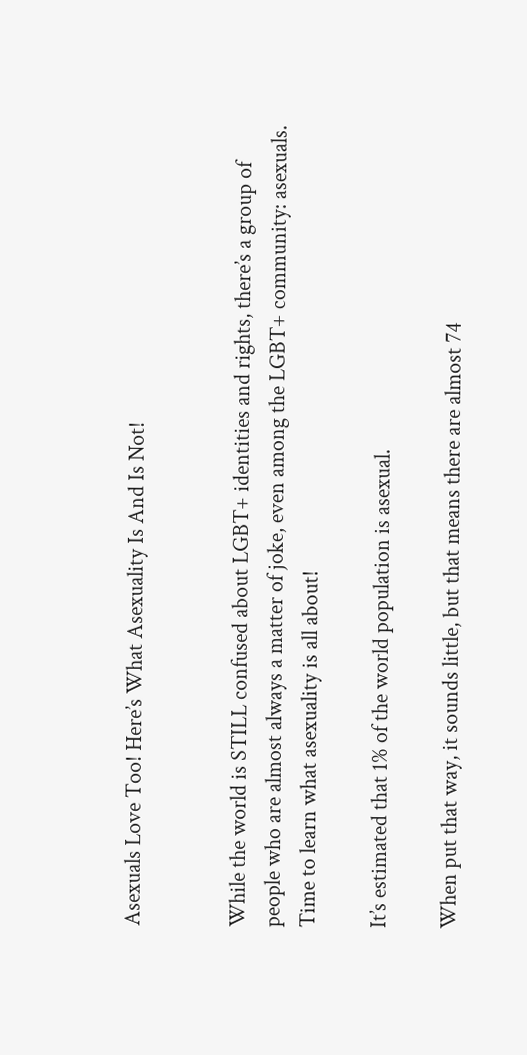Asexuals Love Too! Here’s What Asexuality Is And Is Not!


While the world is STILL confused about LGBT+ identities and rights, there’s a group of people who are almost always a matter of joke, even among the LGBT+ community: asexuals. Time to learn what asexuality is all about!

It’s estimated that 1% of the world population is asexual.

When put that way, it sounds little, but that means there are almost 74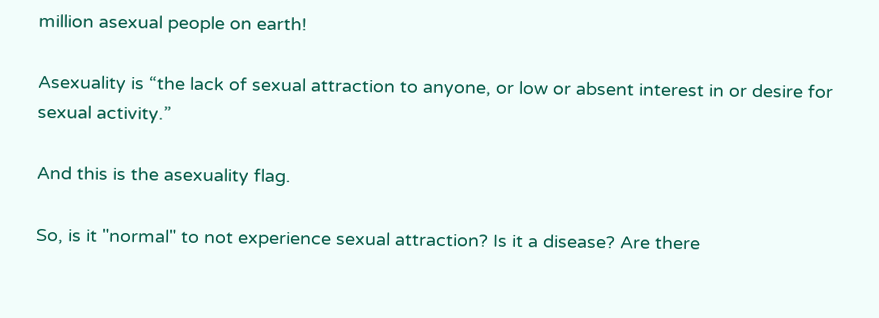million asexual people on earth!

Asexuality is “the lack of sexual attraction to anyone, or low or absent interest in or desire for sexual activity.”

And this is the asexuality flag.

So, is it "normal" to not experience sexual attraction? Is it a disease? Are there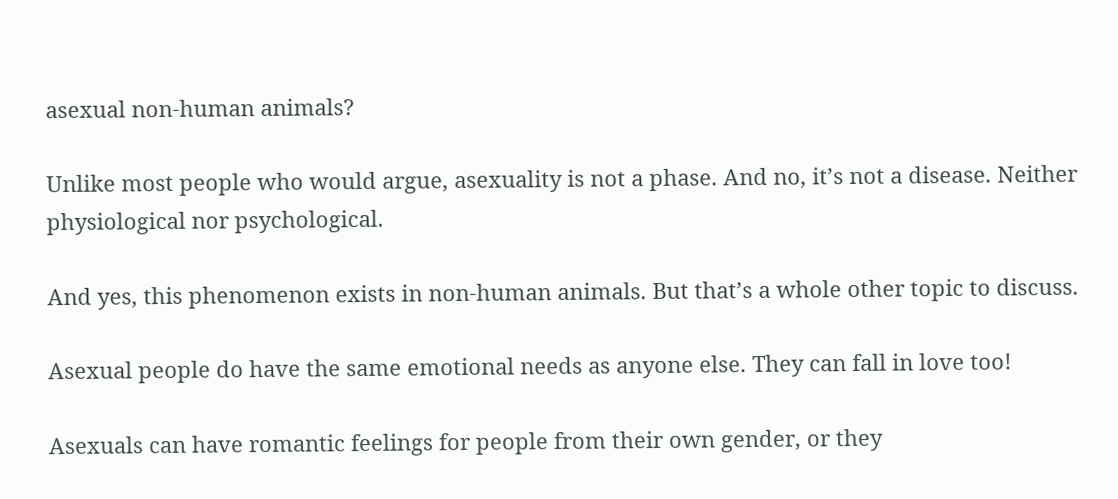asexual non-human animals?

Unlike most people who would argue, asexuality is not a phase. And no, it’s not a disease. Neither physiological nor psychological.

And yes, this phenomenon exists in non-human animals. But that’s a whole other topic to discuss.

Asexual people do have the same emotional needs as anyone else. They can fall in love too!

Asexuals can have romantic feelings for people from their own gender, or they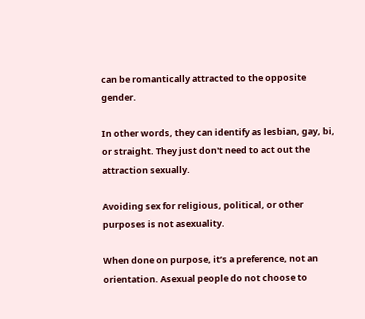can be romantically attracted to the opposite gender.

In other words, they can identify as lesbian, gay, bi, or straight. They just don't need to act out the attraction sexually.

Avoiding sex for religious, political, or other purposes is not asexuality.

When done on purpose, it’s a preference, not an orientation. Asexual people do not choose to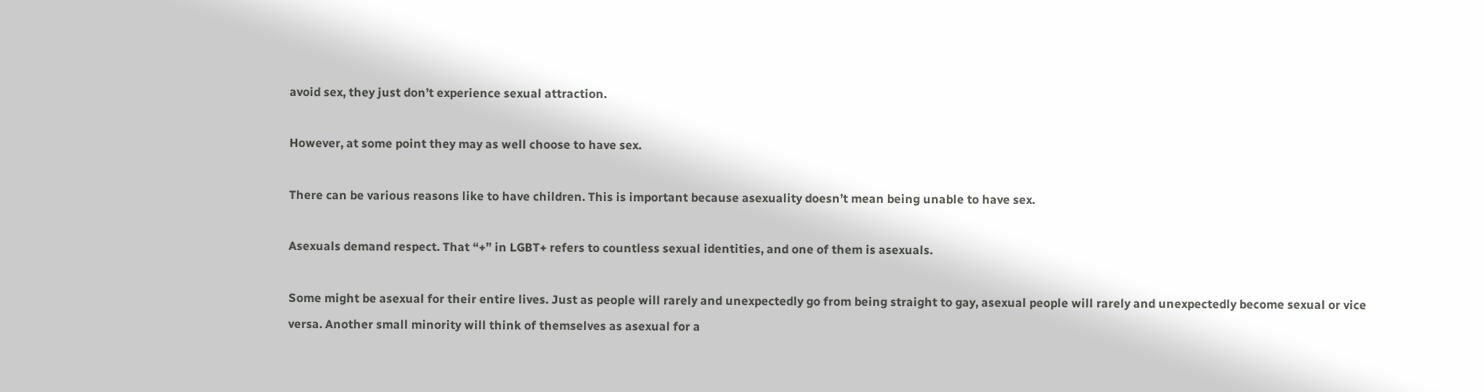avoid sex, they just don’t experience sexual attraction.

However, at some point they may as well choose to have sex.

There can be various reasons like to have children. This is important because asexuality doesn’t mean being unable to have sex.

Asexuals demand respect. That “+” in LGBT+ refers to countless sexual identities, and one of them is asexuals.

Some might be asexual for their entire lives. Just as people will rarely and unexpectedly go from being straight to gay, asexual people will rarely and unexpectedly become sexual or vice versa. Another small minority will think of themselves as asexual for a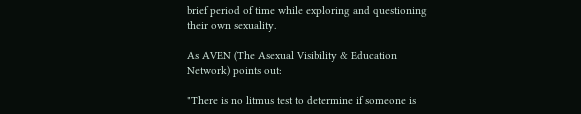brief period of time while exploring and questioning their own sexuality.

As AVEN (The Asexual Visibility & Education Network) points out:

"There is no litmus test to determine if someone is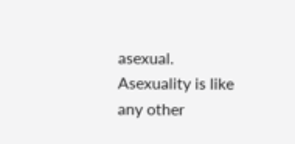asexual. Asexuality is like any other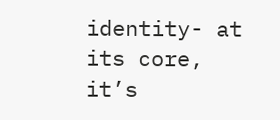identity- at its core, it’s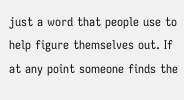just a word that people use to help figure themselves out. If at any point someone finds the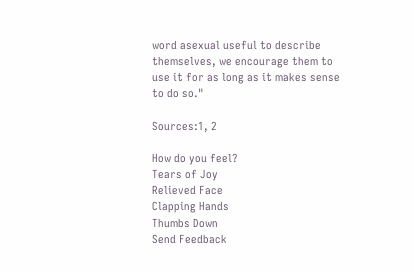word asexual useful to describe themselves, we encourage them to use it for as long as it makes sense to do so."

Sources:1, 2

How do you feel?
Tears of Joy
Relieved Face
Clapping Hands
Thumbs Down
Send Feedback